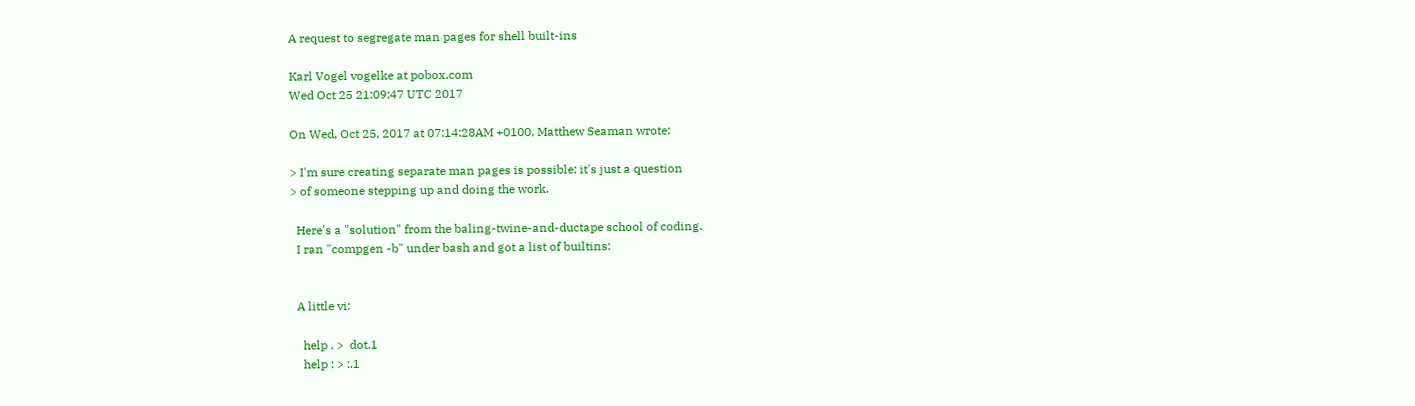A request to segregate man pages for shell built-ins

Karl Vogel vogelke at pobox.com
Wed Oct 25 21:09:47 UTC 2017

On Wed, Oct 25, 2017 at 07:14:28AM +0100, Matthew Seaman wrote:

> I'm sure creating separate man pages is possible: it's just a question
> of someone stepping up and doing the work.

  Here's a "solution" from the baling-twine-and-ductape school of coding.
  I ran "compgen -b" under bash and got a list of builtins:


  A little vi:

    help . >  dot.1
    help : > :.1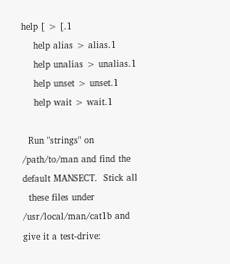help [ > [.1
    help alias > alias.1
    help unalias > unalias.1
    help unset > unset.1
    help wait > wait.1

  Run "strings" on /path/to/man and find the default MANSECT.  Stick all
  these files under /usr/local/man/cat1b and give it a test-drive: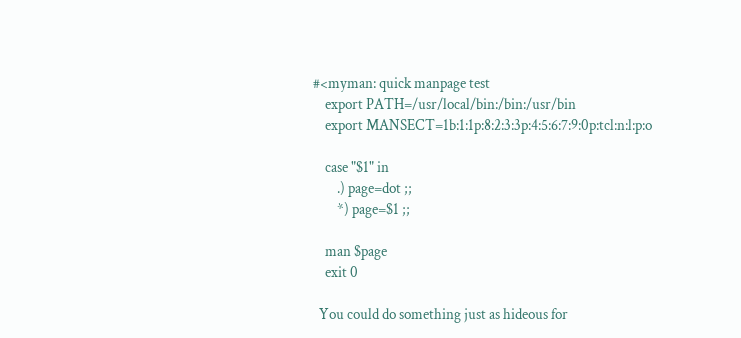#<myman: quick manpage test
    export PATH=/usr/local/bin:/bin:/usr/bin
    export MANSECT=1b:1:1p:8:2:3:3p:4:5:6:7:9:0p:tcl:n:l:p:o

    case "$1" in
        .) page=dot ;;
        *) page=$1 ;;

    man $page
    exit 0

  You could do something just as hideous for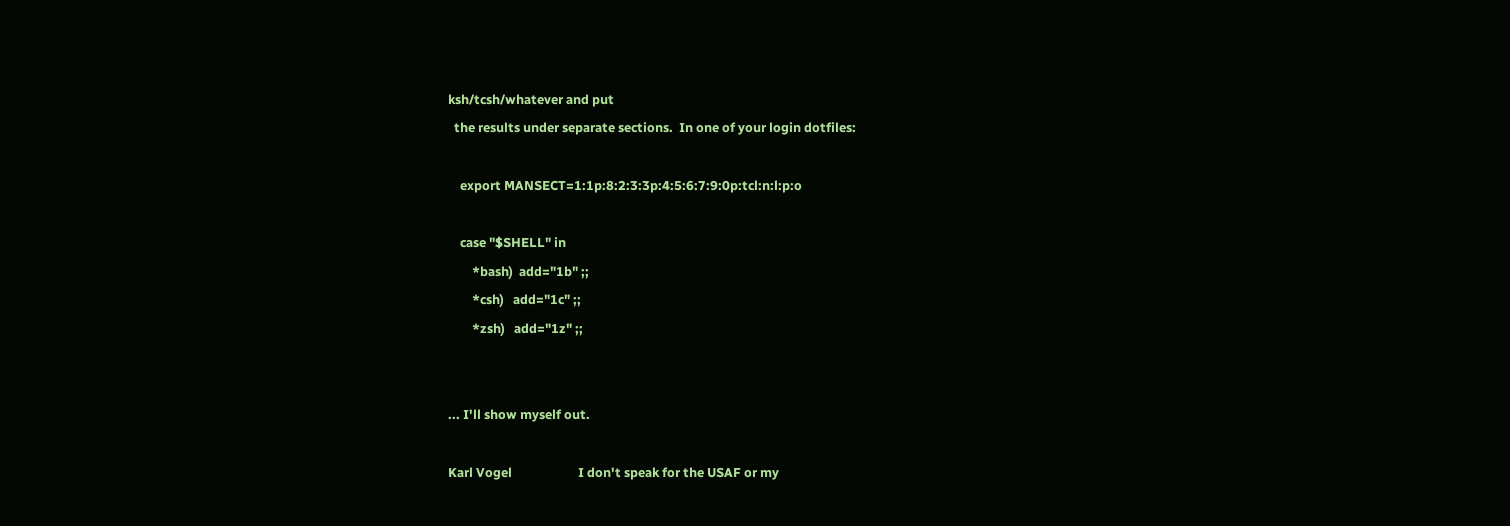ksh/tcsh/whatever and put
  the results under separate sections.  In one of your login dotfiles:

    export MANSECT=1:1p:8:2:3:3p:4:5:6:7:9:0p:tcl:n:l:p:o

    case "$SHELL" in
        *bash)  add="1b" ;;
        *csh)   add="1c" ;;
        *zsh)   add="1z" ;;


... I'll show myself out.

Karl Vogel                      I don't speak for the USAF or my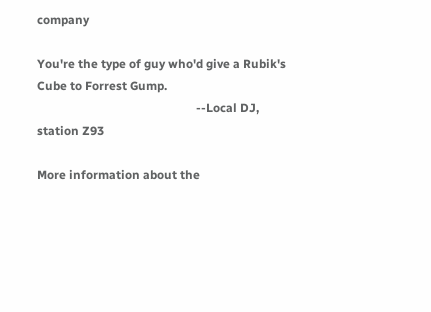company

You're the type of guy who'd give a Rubik's Cube to Forrest Gump.
                                                     --Local DJ, station Z93

More information about the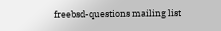freebsd-questions mailing list